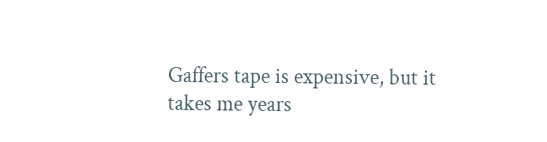Gaffers tape is expensive, but it takes me years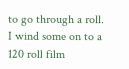to go through a roll. I wind some on to a 120 roll film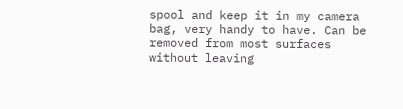spool and keep it in my camera bag, very handy to have. Can be removed from most surfaces without leaving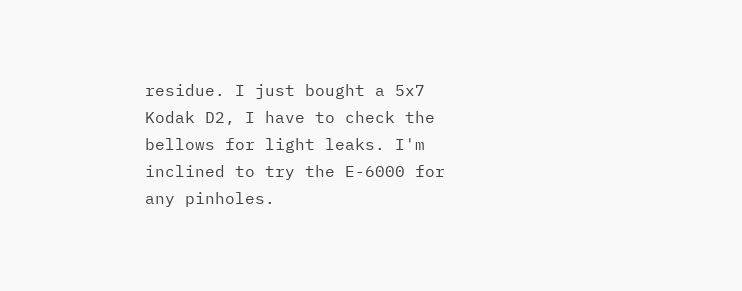residue. I just bought a 5x7 Kodak D2, I have to check the bellows for light leaks. I'm inclined to try the E-6000 for any pinholes.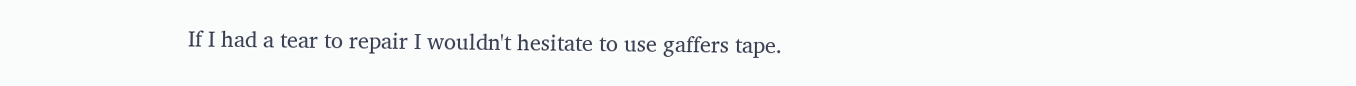If I had a tear to repair I wouldn't hesitate to use gaffers tape.